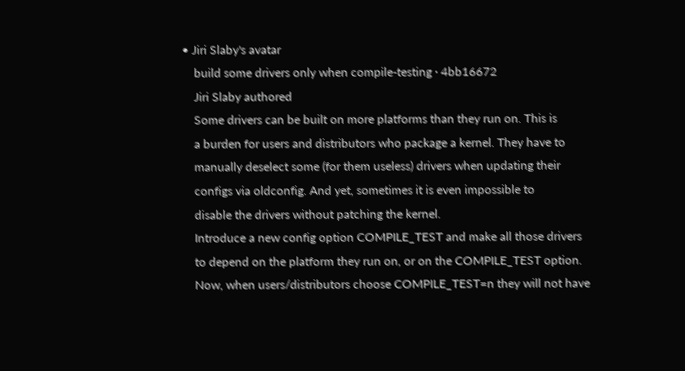• Jiri Slaby's avatar
    build some drivers only when compile-testing · 4bb16672
    Jiri Slaby authored
    Some drivers can be built on more platforms than they run on. This is
    a burden for users and distributors who package a kernel. They have to
    manually deselect some (for them useless) drivers when updating their
    configs via oldconfig. And yet, sometimes it is even impossible to
    disable the drivers without patching the kernel.
    Introduce a new config option COMPILE_TEST and make all those drivers
    to depend on the platform they run on, or on the COMPILE_TEST option.
    Now, when users/distributors choose COMPILE_TEST=n they will not have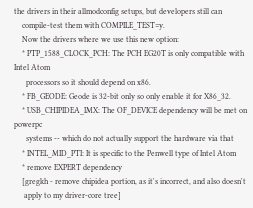the drivers in their allmodconfig setups, but developers still can
    compile-test them with COMPILE_TEST=y.
    Now the drivers where we use this new option:
    * PTP_1588_CLOCK_PCH: The PCH EG20T is only compatible with Intel Atom
      processors so it should depend on x86.
    * FB_GEODE: Geode is 32-bit only so only enable it for X86_32.
    * USB_CHIPIDEA_IMX: The OF_DEVICE dependency will be met on powerpc
      systems -- which do not actually support the hardware via that
    * INTEL_MID_PTI: It is specific to the Penwell type of Intel Atom
    * remove EXPERT dependency
    [gregkh - remove chipidea portion, as it's incorrect, and also doesn't
     apply to my driver-core tree]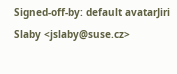Signed-off-by: default avatarJiri Slaby <jslaby@suse.cz>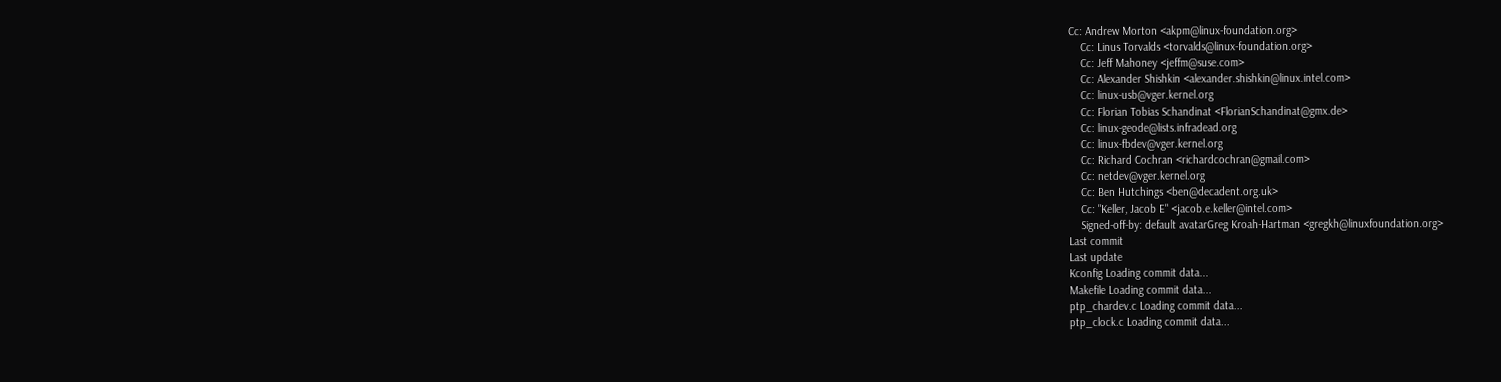Cc: Andrew Morton <akpm@linux-foundation.org>
    Cc: Linus Torvalds <torvalds@linux-foundation.org>
    Cc: Jeff Mahoney <jeffm@suse.com>
    Cc: Alexander Shishkin <alexander.shishkin@linux.intel.com>
    Cc: linux-usb@vger.kernel.org
    Cc: Florian Tobias Schandinat <FlorianSchandinat@gmx.de>
    Cc: linux-geode@lists.infradead.org
    Cc: linux-fbdev@vger.kernel.org
    Cc: Richard Cochran <richardcochran@gmail.com>
    Cc: netdev@vger.kernel.org
    Cc: Ben Hutchings <ben@decadent.org.uk>
    Cc: "Keller, Jacob E" <jacob.e.keller@intel.com>
    Signed-off-by: default avatarGreg Kroah-Hartman <gregkh@linuxfoundation.org>
Last commit
Last update
Kconfig Loading commit data...
Makefile Loading commit data...
ptp_chardev.c Loading commit data...
ptp_clock.c Loading commit data...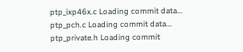ptp_ixp46x.c Loading commit data...
ptp_pch.c Loading commit data...
ptp_private.h Loading commit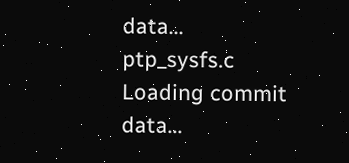data...
ptp_sysfs.c Loading commit data...